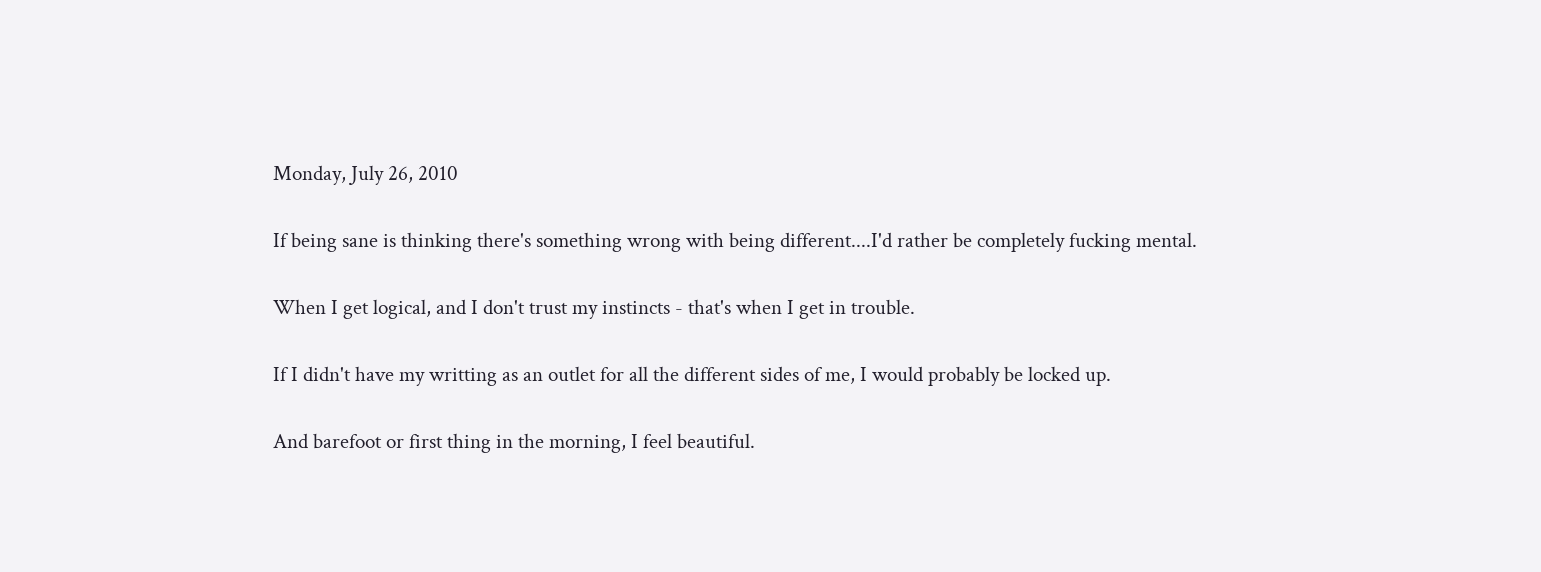Monday, July 26, 2010

If being sane is thinking there's something wrong with being different....I'd rather be completely fucking mental.

When I get logical, and I don't trust my instincts - that's when I get in trouble.

If I didn't have my writting as an outlet for all the different sides of me, I would probably be locked up.

And barefoot or first thing in the morning, I feel beautiful.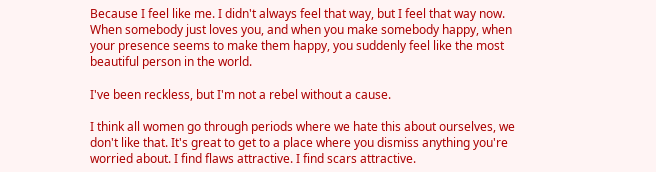Because I feel like me. I didn't always feel that way, but I feel that way now. When somebody just loves you, and when you make somebody happy, when your presence seems to make them happy, you suddenly feel like the most beautiful person in the world.

I've been reckless, but I'm not a rebel without a cause.

I think all women go through periods where we hate this about ourselves, we don't like that. It's great to get to a place where you dismiss anything you're worried about. I find flaws attractive. I find scars attractive.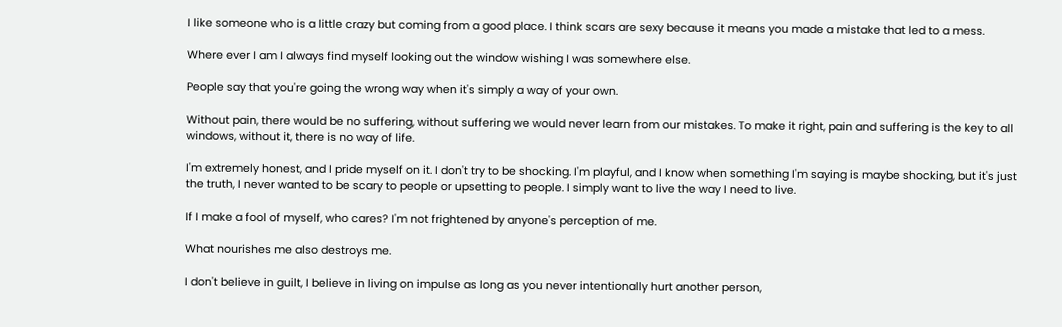I like someone who is a little crazy but coming from a good place. I think scars are sexy because it means you made a mistake that led to a mess.

Where ever I am I always find myself looking out the window wishing I was somewhere else.

People say that you're going the wrong way when it's simply a way of your own.

Without pain, there would be no suffering, without suffering we would never learn from our mistakes. To make it right, pain and suffering is the key to all windows, without it, there is no way of life.

I'm extremely honest, and I pride myself on it. I don't try to be shocking. I'm playful, and I know when something I'm saying is maybe shocking, but it's just the truth, I never wanted to be scary to people or upsetting to people. I simply want to live the way I need to live.

If I make a fool of myself, who cares? I'm not frightened by anyone's perception of me.

What nourishes me also destroys me.

I don't believe in guilt, I believe in living on impulse as long as you never intentionally hurt another person,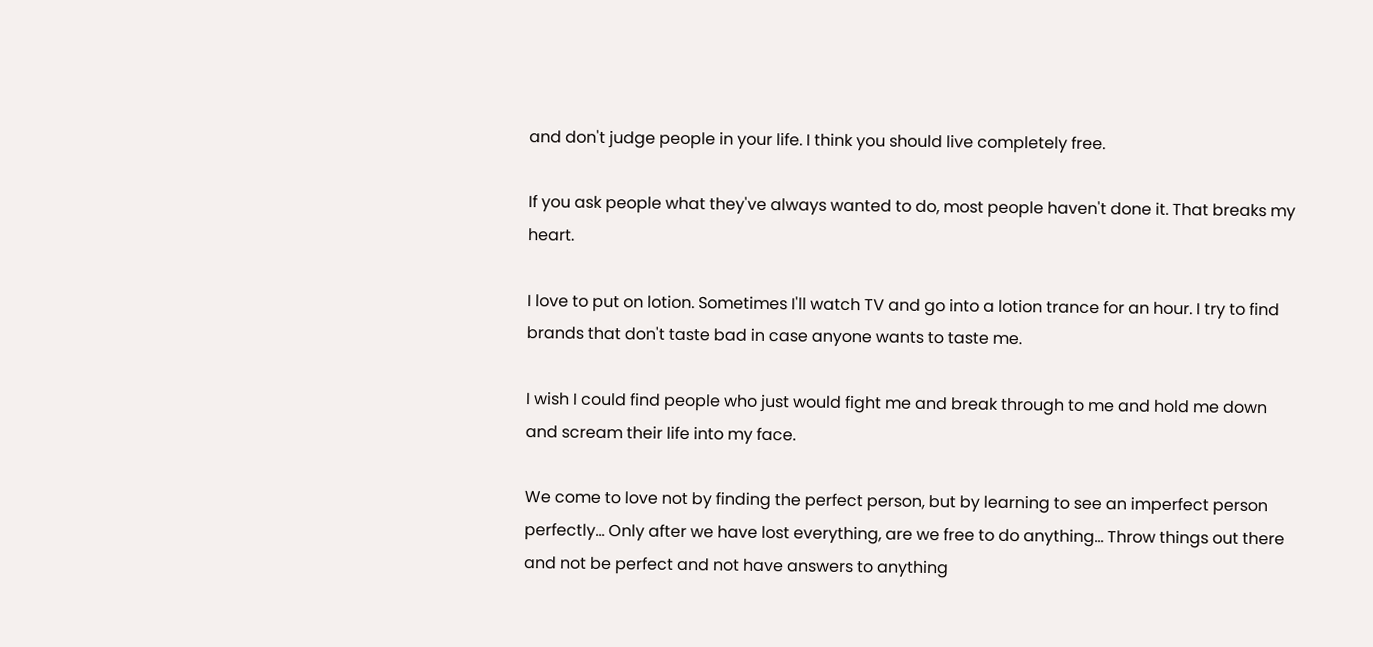and don't judge people in your life. I think you should live completely free.

If you ask people what they've always wanted to do, most people haven't done it. That breaks my heart.

I love to put on lotion. Sometimes I'll watch TV and go into a lotion trance for an hour. I try to find brands that don't taste bad in case anyone wants to taste me.

I wish I could find people who just would fight me and break through to me and hold me down and scream their life into my face.

We come to love not by finding the perfect person, but by learning to see an imperfect person perfectly... Only after we have lost everything, are we free to do anything... Throw things out there and not be perfect and not have answers to anything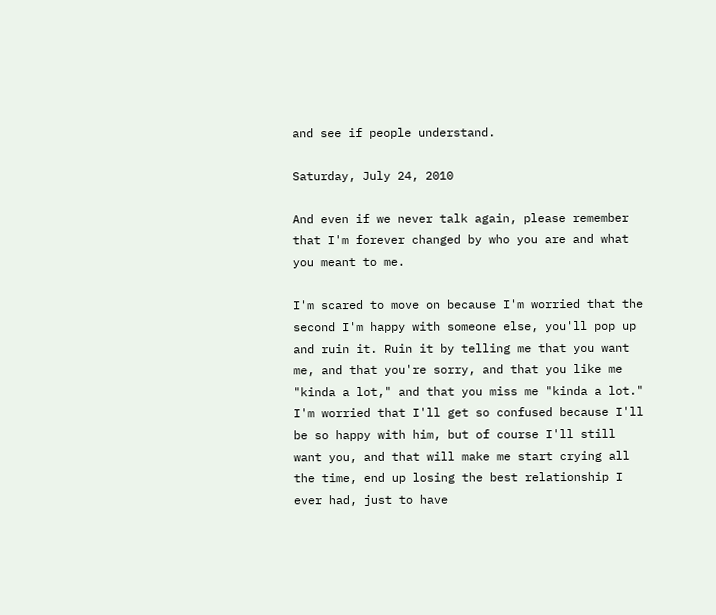and see if people understand.

Saturday, July 24, 2010

And even if we never talk again, please remember that I'm forever changed by who you are and what you meant to me.

I'm scared to move on because I'm worried that the second I'm happy with someone else, you'll pop up and ruin it. Ruin it by telling me that you want me, and that you're sorry, and that you like me "kinda a lot," and that you miss me "kinda a lot." I'm worried that I'll get so confused because I'll be so happy with him, but of course I'll still want you, and that will make me start crying all the time, end up losing the best relationship I ever had, just to have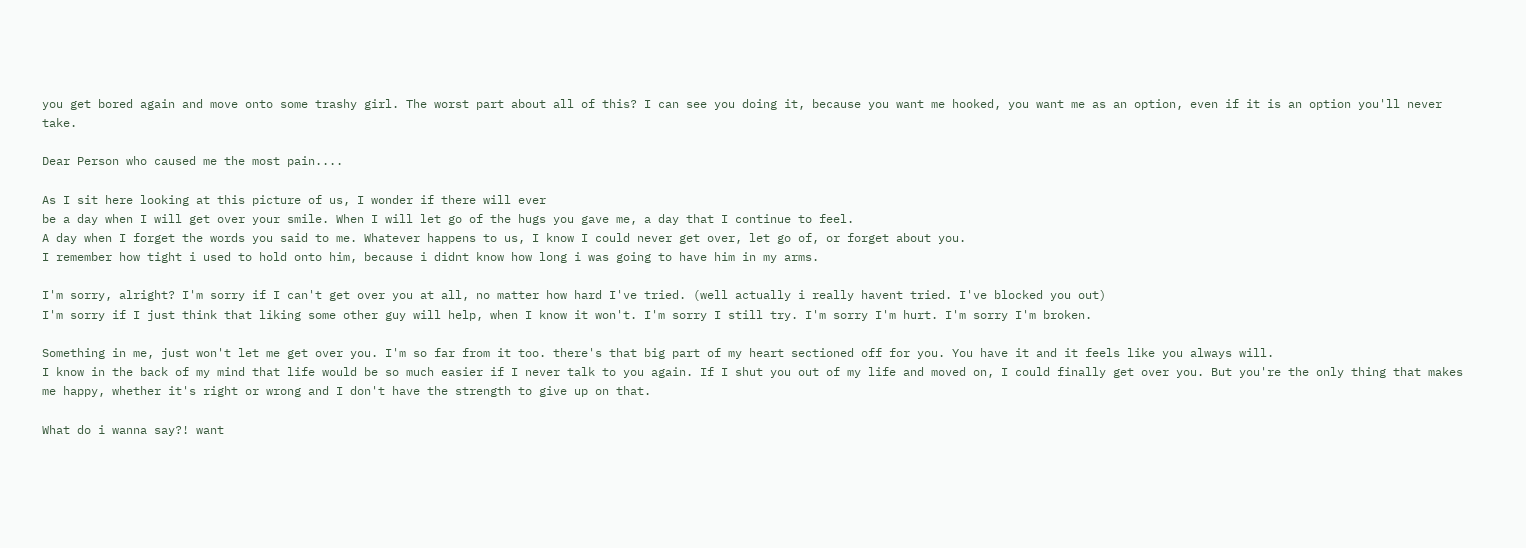you get bored again and move onto some trashy girl. The worst part about all of this? I can see you doing it, because you want me hooked, you want me as an option, even if it is an option you'll never take.

Dear Person who caused me the most pain....

As I sit here looking at this picture of us, I wonder if there will ever
be a day when I will get over your smile. When I will let go of the hugs you gave me, a day that I continue to feel.
A day when I forget the words you said to me. Whatever happens to us, I know I could never get over, let go of, or forget about you.
I remember how tight i used to hold onto him, because i didnt know how long i was going to have him in my arms.

I'm sorry, alright? I'm sorry if I can't get over you at all, no matter how hard I've tried. (well actually i really havent tried. I've blocked you out)
I'm sorry if I just think that liking some other guy will help, when I know it won't. I'm sorry I still try. I'm sorry I'm hurt. I'm sorry I'm broken.

Something in me, just won't let me get over you. I'm so far from it too. there's that big part of my heart sectioned off for you. You have it and it feels like you always will.
I know in the back of my mind that life would be so much easier if I never talk to you again. If I shut you out of my life and moved on, I could finally get over you. But you're the only thing that makes me happy, whether it's right or wrong and I don't have the strength to give up on that.

What do i wanna say?! want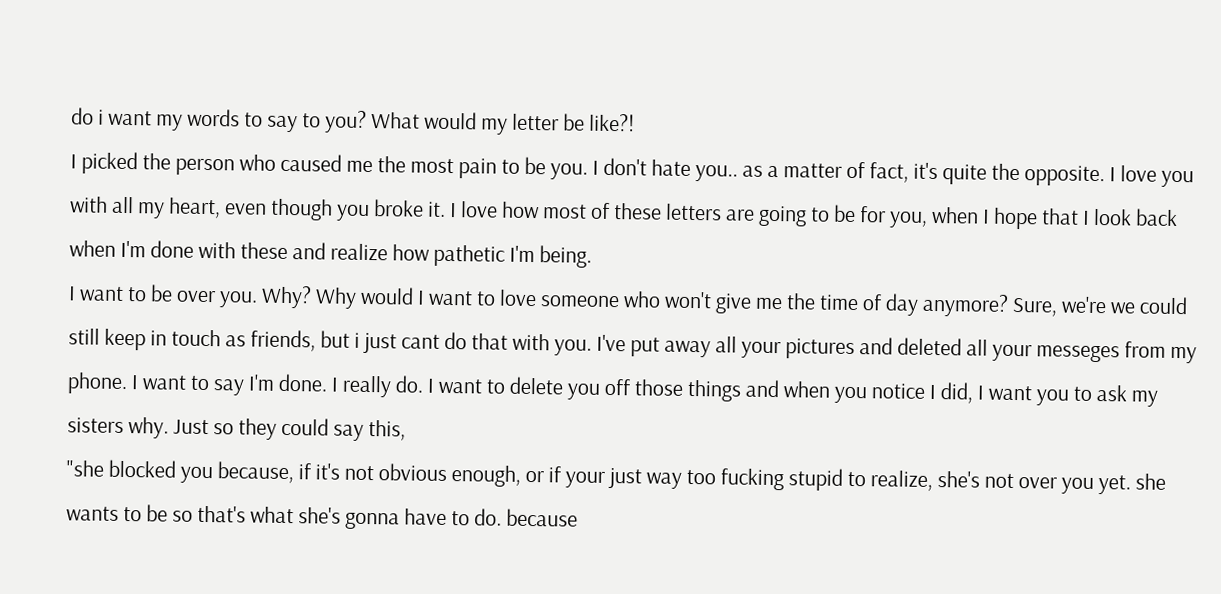do i want my words to say to you? What would my letter be like?!
I picked the person who caused me the most pain to be you. I don't hate you.. as a matter of fact, it's quite the opposite. I love you with all my heart, even though you broke it. I love how most of these letters are going to be for you, when I hope that I look back when I'm done with these and realize how pathetic I'm being.
I want to be over you. Why? Why would I want to love someone who won't give me the time of day anymore? Sure, we're we could still keep in touch as friends, but i just cant do that with you. I've put away all your pictures and deleted all your messeges from my phone. I want to say I'm done. I really do. I want to delete you off those things and when you notice I did, I want you to ask my sisters why. Just so they could say this,
"she blocked you because, if it's not obvious enough, or if your just way too fucking stupid to realize, she's not over you yet. she wants to be so that's what she's gonna have to do. because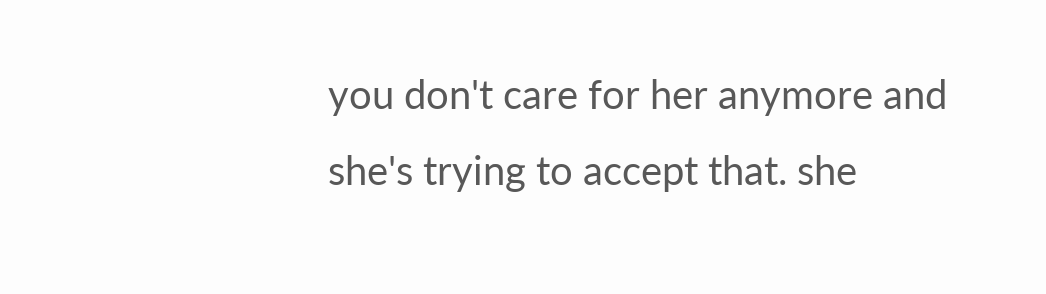you don't care for her anymore and she's trying to accept that. she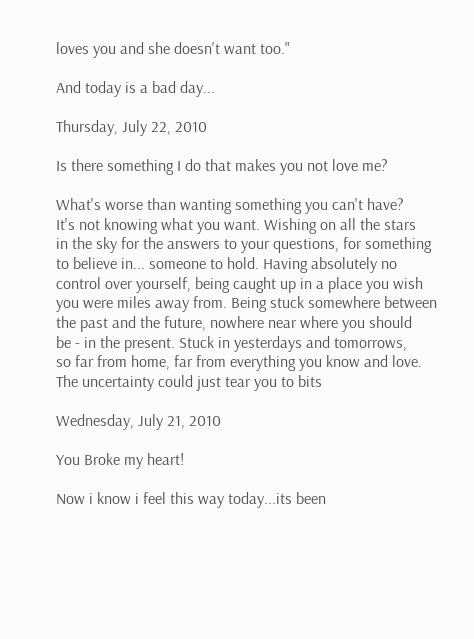loves you and she doesn't want too."

And today is a bad day...

Thursday, July 22, 2010

Is there something I do that makes you not love me?

What's worse than wanting something you can't have?
It's not knowing what you want. Wishing on all the stars
in the sky for the answers to your questions, for something
to believe in... someone to hold. Having absolutely no
control over yourself, being caught up in a place you wish
you were miles away from. Being stuck somewhere between
the past and the future, nowhere near where you should
be - in the present. Stuck in yesterdays and tomorrows,
so far from home, far from everything you know and love.
The uncertainty could just tear you to bits

Wednesday, July 21, 2010

You Broke my heart!

Now i know i feel this way today...its been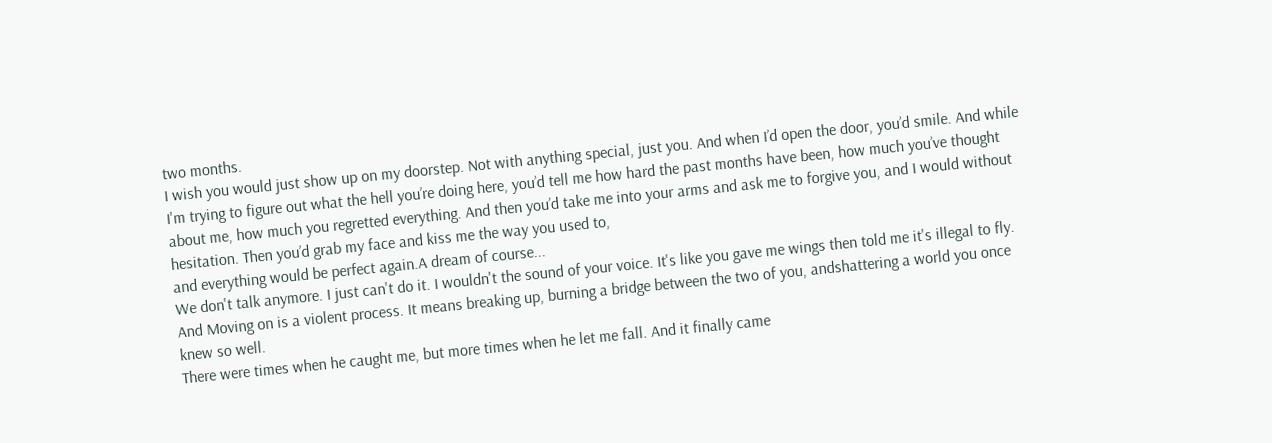two months.
I wish you would just show up on my doorstep. Not with anything special, just you. And when I’d open the door, you’d smile. And while I'm trying to figure out what the hell you’re doing here, you’d tell me how hard the past months have been, how much you’ve thought about me, how much you regretted everything. And then you’d take me into your arms and ask me to forgive you, and I would without hesitation. Then you’d grab my face and kiss me the way you used to,
and everything would be perfect again.A dream of course...
We don't talk anymore. I just can't do it. I wouldn't the sound of your voice. It's like you gave me wings then told me it's illegal to fly.
And Moving on is a violent process. It means breaking up, burning a bridge between the two of you, andshattering a world you once knew so well.
There were times when he caught me, but more times when he let me fall. And it finally came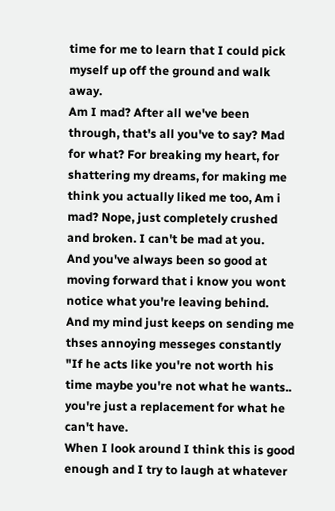time for me to learn that I could pick myself up off the ground and walk away.
Am I mad? After all we've been through, that's all you've to say? Mad for what? For breaking my heart, for shattering my dreams, for making me think you actually liked me too, Am i mad? Nope, just completely crushed and broken. I can't be mad at you.
And you've always been so good at moving forward that i know you wont notice what you're leaving behind.
And my mind just keeps on sending me thses annoying messeges constantly "If he acts like you're not worth his time maybe you're not what he wants.. you're just a replacement for what he can't have.
When I look around I think this is good enough and I try to laugh at whatever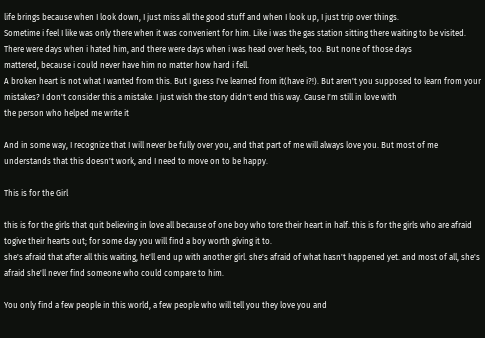life brings because when I look down, I just miss all the good stuff and when I look up, I just trip over things.
Sometime i feel I like was only there when it was convenient for him. Like i was the gas station sitting there waiting to be visited. There were days when i hated him, and there were days when i was head over heels, too. But none of those days
mattered, because i could never have him no matter how hard i fell.
A broken heart is not what I wanted from this. But I guess I've learned from it(have i?!). But aren't you supposed to learn from your mistakes? I don't consider this a mistake. I just wish the story didn't end this way. Cause I'm still in love with
the person who helped me write it

And in some way, I recognize that I will never be fully over you, and that part of me will always love you. But most of me understands that this doesn't work, and I need to move on to be happy.

This is for the Girl

this is for the girls that quit believing in love all because of one boy who tore their heart in half. this is for the girls who are afraid togive their hearts out; for some day you will find a boy worth giving it to.
she's afraid that after all this waiting, he'll end up with another girl. she's afraid of what hasn't happened yet. and most of all, she's afraid she'll never find someone who could compare to him.

You only find a few people in this world, a few people who will tell you they love you and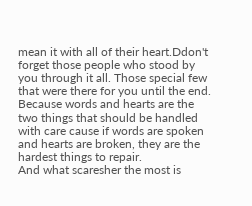mean it with all of their heart.Ddon't forget those people who stood by you through it all. Those special few that were there for you until the end.
Because words and hearts are the two things that should be handled with care cause if words are spoken and hearts are broken, they are the hardest things to repair.
And what scaresher the most is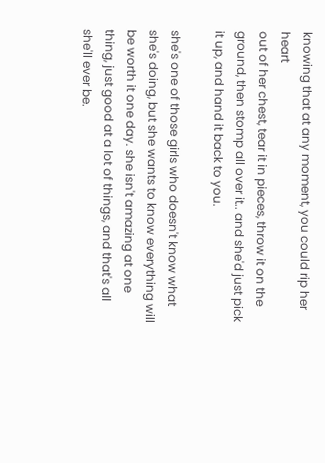knowing that at any moment, you could rip her heart
out of her chest, tear it in pieces, throw it on the ground, then stomp all over it.. and she'd just pick it up, and hand it back to you.

she's one of those girls who doesn't know what she's doing, but she wants to know everything will
be worth it one day. she isn't amazing at one thing, just good at a lot of things, and that's all she'll ever be.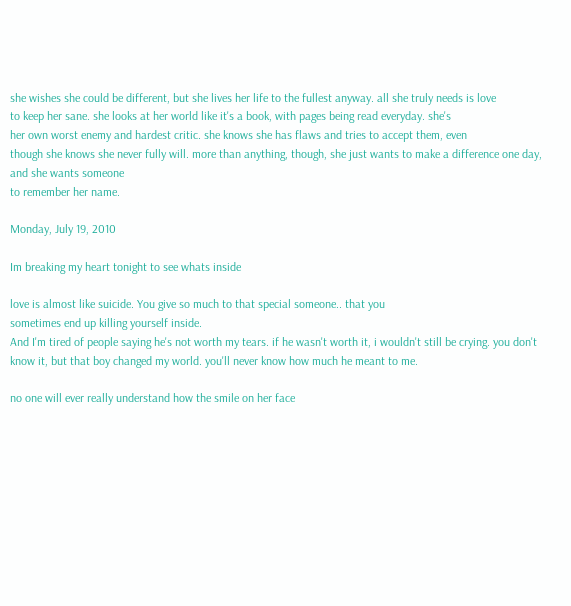she wishes she could be different, but she lives her life to the fullest anyway. all she truly needs is love
to keep her sane. she looks at her world like it's a book, with pages being read everyday. she's
her own worst enemy and hardest critic. she knows she has flaws and tries to accept them, even
though she knows she never fully will. more than anything, though, she just wants to make a difference one day, and she wants someone
to remember her name.

Monday, July 19, 2010

Im breaking my heart tonight to see whats inside

love is almost like suicide. You give so much to that special someone.. that you
sometimes end up killing yourself inside.
And I'm tired of people saying he's not worth my tears. if he wasn't worth it, i wouldn't still be crying. you don't know it, but that boy changed my world. you'll never know how much he meant to me.

no one will ever really understand how the smile on her face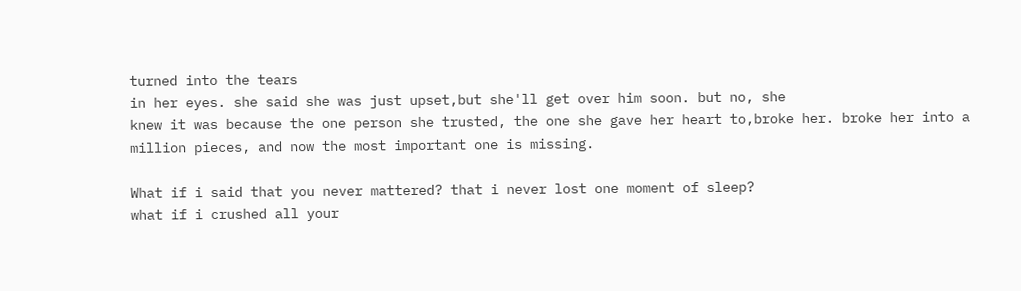turned into the tears
in her eyes. she said she was just upset,but she'll get over him soon. but no, she
knew it was because the one person she trusted, the one she gave her heart to,broke her. broke her into a million pieces, and now the most important one is missing.

What if i said that you never mattered? that i never lost one moment of sleep?
what if i crushed all your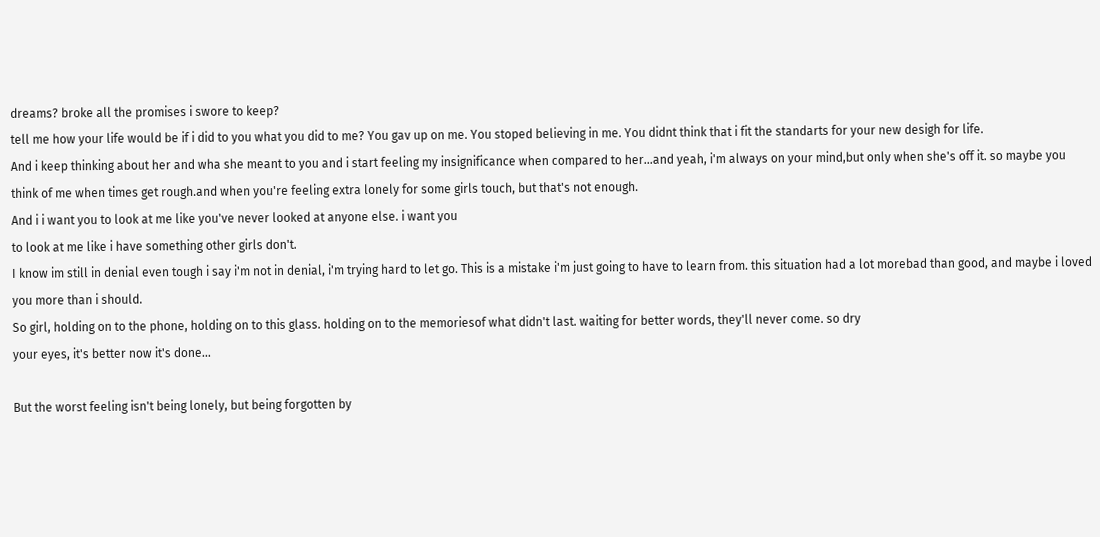dreams? broke all the promises i swore to keep?
tell me how your life would be if i did to you what you did to me? You gav up on me. You stoped believing in me. You didnt think that i fit the standarts for your new desigh for life.
And i keep thinking about her and wha she meant to you and i start feeling my insignificance when compared to her...and yeah, i'm always on your mind,but only when she's off it. so maybe you think of me when times get rough.and when you're feeling extra lonely for some girls touch, but that's not enough.
And i i want you to look at me like you've never looked at anyone else. i want you
to look at me like i have something other girls don't.
I know im still in denial even tough i say i'm not in denial, i'm trying hard to let go. This is a mistake i'm just going to have to learn from. this situation had a lot morebad than good, and maybe i loved you more than i should.
So girl, holding on to the phone, holding on to this glass. holding on to the memoriesof what didn't last. waiting for better words, they'll never come. so dry
your eyes, it's better now it's done...

But the worst feeling isn't being lonely, but being forgotten by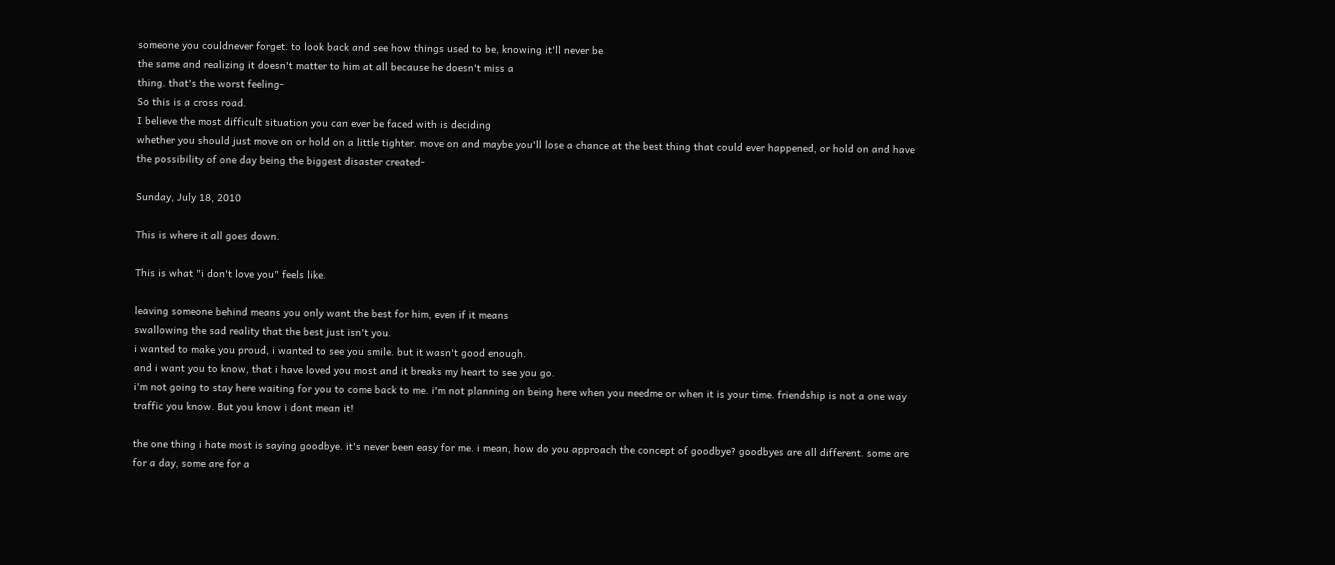someone you couldnever forget. to look back and see how things used to be, knowing it'll never be
the same and realizing it doesn't matter to him at all because he doesn't miss a
thing. that's the worst feeling-
So this is a cross road.
I believe the most difficult situation you can ever be faced with is deciding
whether you should just move on or hold on a little tighter. move on and maybe you'll lose a chance at the best thing that could ever happened, or hold on and have the possibility of one day being the biggest disaster created-

Sunday, July 18, 2010

This is where it all goes down.

This is what "i don't love you" feels like.

leaving someone behind means you only want the best for him, even if it means
swallowing the sad reality that the best just isn't you.
i wanted to make you proud, i wanted to see you smile. but it wasn't good enough.
and i want you to know, that i have loved you most and it breaks my heart to see you go.
i'm not going to stay here waiting for you to come back to me. i'm not planning on being here when you needme or when it is your time. friendship is not a one way traffic you know. But you know i dont mean it!

the one thing i hate most is saying goodbye. it's never been easy for me. i mean, how do you approach the concept of goodbye? goodbyes are all different. some are for a day, some are for a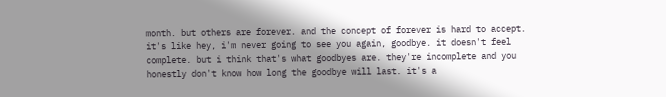month. but others are forever. and the concept of forever is hard to accept. it's like hey, i'm never going to see you again, goodbye. it doesn't feel complete. but i think that's what goodbyes are. they're incomplete and you
honestly don't know how long the goodbye will last. it's a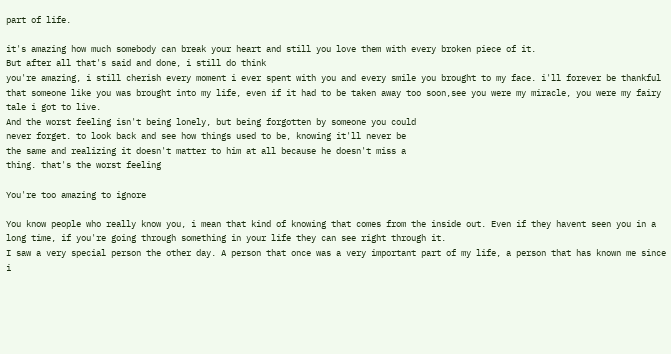part of life.

it's amazing how much somebody can break your heart and still you love them with every broken piece of it.
But after all that's said and done, i still do think
you're amazing, i still cherish every moment i ever spent with you and every smile you brought to my face. i'll forever be thankful that someone like you was brought into my life, even if it had to be taken away too soon,see you were my miracle, you were my fairy tale i got to live.
And the worst feeling isn't being lonely, but being forgotten by someone you could
never forget. to look back and see how things used to be, knowing it'll never be
the same and realizing it doesn't matter to him at all because he doesn't miss a
thing. that's the worst feeling

You're too amazing to ignore

You know people who really know you, i mean that kind of knowing that comes from the inside out. Even if they havent seen you in a long time, if you're going through something in your life they can see right through it.
I saw a very special person the other day. A person that once was a very important part of my life, a person that has known me since i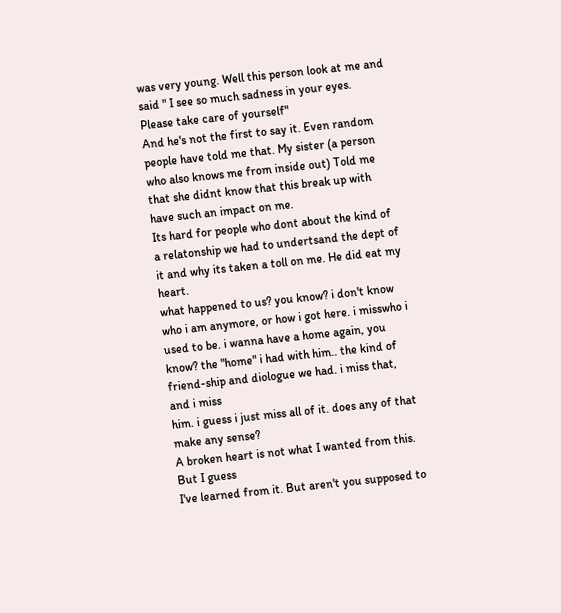was very young. Well this person look at me and said " I see so much sadness in your eyes. Please take care of yourself"
And he's not the first to say it. Even random people have told me that. My sister (a person who also knows me from inside out) Told me that she didnt know that this break up with have such an impact on me.
Its hard for people who dont about the kind of a relatonship we had to undertsand the dept of it and why its taken a toll on me. He did eat my heart.
what happened to us? you know? i don't know who i am anymore, or how i got here. i misswho i used to be. i wanna have a home again, you know? the "home" i had with him.. the kind of friend-ship and diologue we had. i miss that, and i miss
him. i guess i just miss all of it. does any of that make any sense?
A broken heart is not what I wanted from this. But I guess
I've learned from it. But aren't you supposed to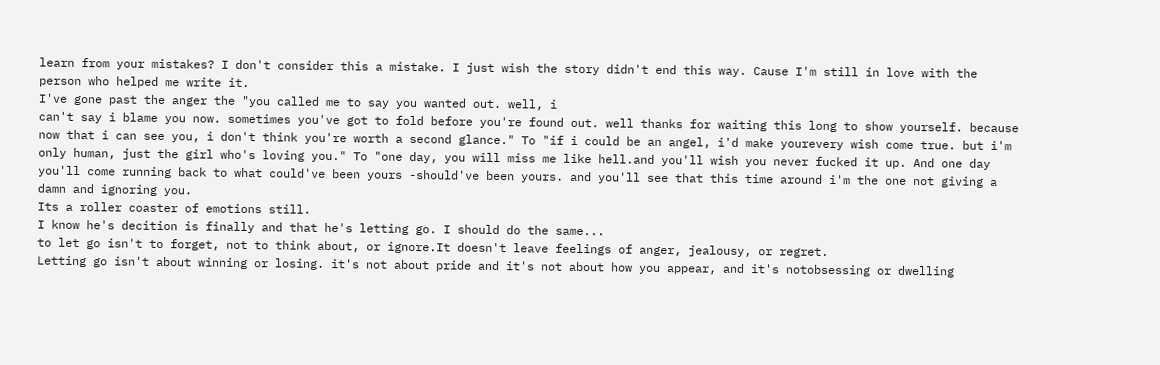learn from your mistakes? I don't consider this a mistake. I just wish the story didn't end this way. Cause I'm still in love with the person who helped me write it.
I've gone past the anger the "you called me to say you wanted out. well, i
can't say i blame you now. sometimes you've got to fold before you're found out. well thanks for waiting this long to show yourself. because now that i can see you, i don't think you're worth a second glance." To "if i could be an angel, i'd make yourevery wish come true. but i'm only human, just the girl who's loving you." To "one day, you will miss me like hell.and you'll wish you never fucked it up. And one day you'll come running back to what could've been yours -should've been yours. and you'll see that this time around i'm the one not giving a damn and ignoring you.
Its a roller coaster of emotions still.
I know he's decition is finally and that he's letting go. I should do the same...
to let go isn't to forget, not to think about, or ignore.It doesn't leave feelings of anger, jealousy, or regret.
Letting go isn't about winning or losing. it's not about pride and it's not about how you appear, and it's notobsessing or dwelling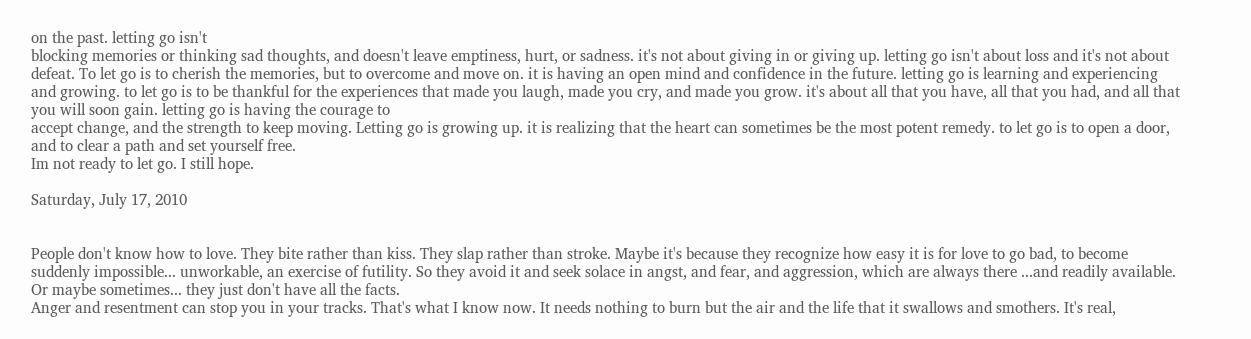on the past. letting go isn't
blocking memories or thinking sad thoughts, and doesn't leave emptiness, hurt, or sadness. it's not about giving in or giving up. letting go isn't about loss and it's not about defeat. To let go is to cherish the memories, but to overcome and move on. it is having an open mind and confidence in the future. letting go is learning and experiencing and growing. to let go is to be thankful for the experiences that made you laugh, made you cry, and made you grow. it's about all that you have, all that you had, and all that you will soon gain. letting go is having the courage to
accept change, and the strength to keep moving. Letting go is growing up. it is realizing that the heart can sometimes be the most potent remedy. to let go is to open a door, and to clear a path and set yourself free.
Im not ready to let go. I still hope.

Saturday, July 17, 2010


People don't know how to love. They bite rather than kiss. They slap rather than stroke. Maybe it's because they recognize how easy it is for love to go bad, to become suddenly impossible... unworkable, an exercise of futility. So they avoid it and seek solace in angst, and fear, and aggression, which are always there ...and readily available. Or maybe sometimes... they just don't have all the facts.
Anger and resentment can stop you in your tracks. That's what I know now. It needs nothing to burn but the air and the life that it swallows and smothers. It's real,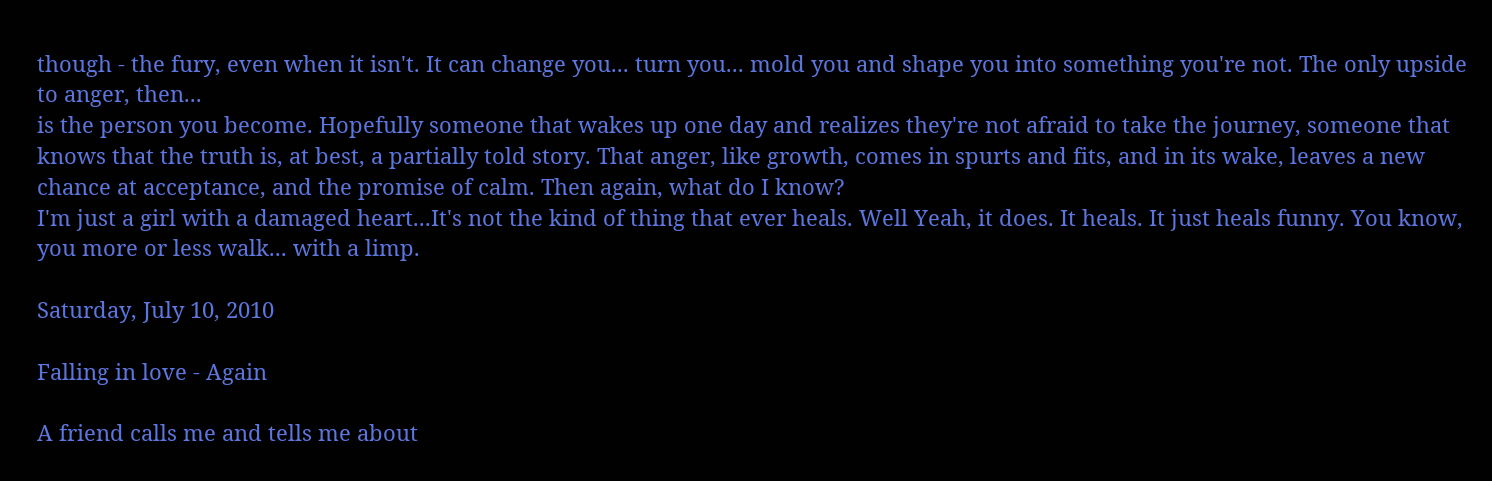though - the fury, even when it isn't. It can change you... turn you... mold you and shape you into something you're not. The only upside to anger, then...
is the person you become. Hopefully someone that wakes up one day and realizes they're not afraid to take the journey, someone that knows that the truth is, at best, a partially told story. That anger, like growth, comes in spurts and fits, and in its wake, leaves a new chance at acceptance, and the promise of calm. Then again, what do I know?
I'm just a girl with a damaged heart...It's not the kind of thing that ever heals. Well Yeah, it does. It heals. It just heals funny. You know, you more or less walk... with a limp.

Saturday, July 10, 2010

Falling in love - Again

A friend calls me and tells me about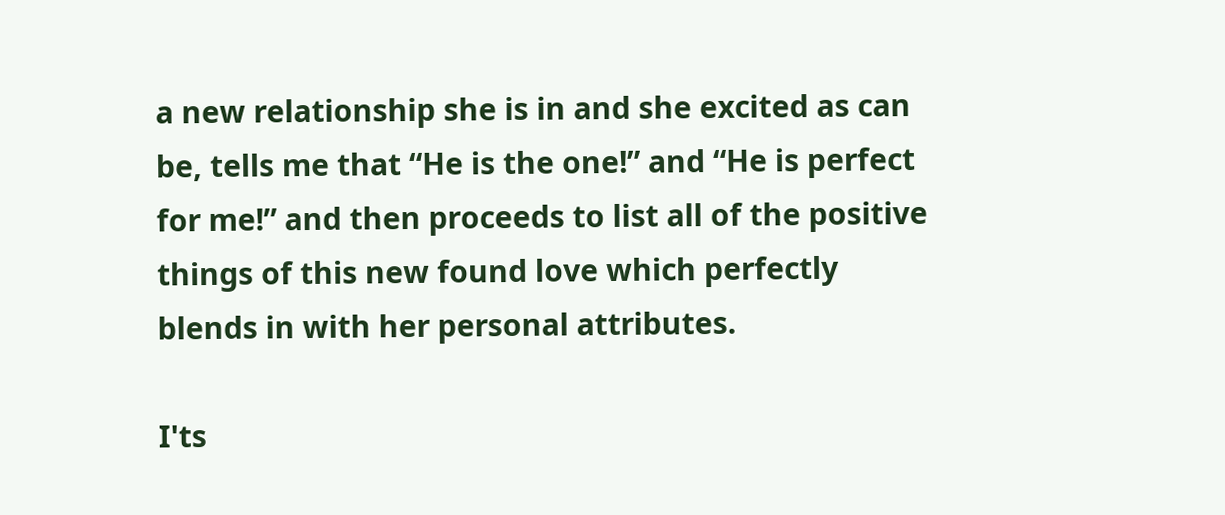a new relationship she is in and she excited as can be, tells me that “He is the one!” and “He is perfect for me!” and then proceeds to list all of the positive things of this new found love which perfectly blends in with her personal attributes.

I'ts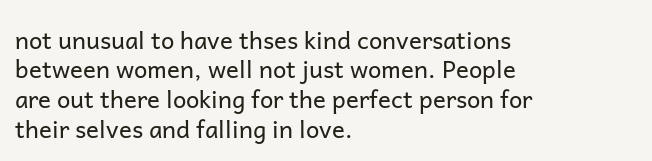not unusual to have thses kind conversations between women, well not just women. People are out there looking for the perfect person for their selves and falling in love.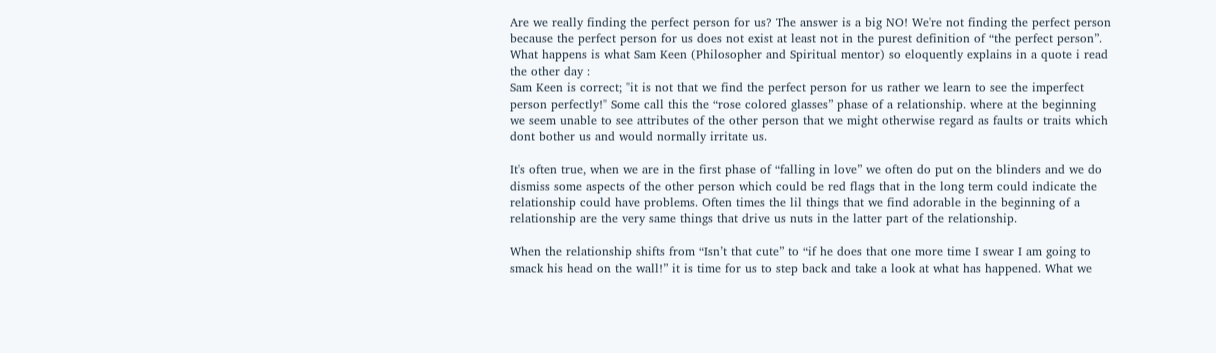Are we really finding the perfect person for us? The answer is a big NO! We're not finding the perfect person because the perfect person for us does not exist at least not in the purest definition of “the perfect person”. What happens is what Sam Keen (Philosopher and Spiritual mentor) so eloquently explains in a quote i read the other day :
Sam Keen is correct; "it is not that we find the perfect person for us rather we learn to see the imperfect person perfectly!" Some call this the “rose colored glasses” phase of a relationship. where at the beginning we seem unable to see attributes of the other person that we might otherwise regard as faults or traits which dont bother us and would normally irritate us.

It's often true, when we are in the first phase of “falling in love” we often do put on the blinders and we do dismiss some aspects of the other person which could be red flags that in the long term could indicate the relationship could have problems. Often times the lil things that we find adorable in the beginning of a relationship are the very same things that drive us nuts in the latter part of the relationship.

When the relationship shifts from “Isn’t that cute” to “if he does that one more time I swear I am going to smack his head on the wall!” it is time for us to step back and take a look at what has happened. What we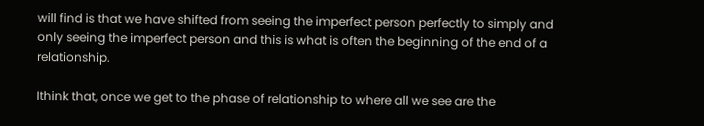will find is that we have shifted from seeing the imperfect person perfectly to simply and only seeing the imperfect person and this is what is often the beginning of the end of a relationship.

Ithink that, once we get to the phase of relationship to where all we see are the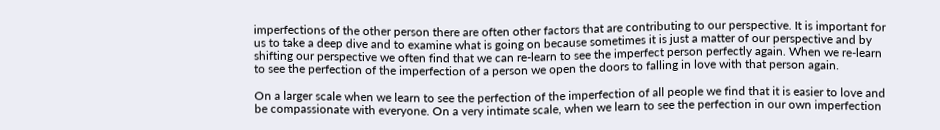imperfections of the other person there are often other factors that are contributing to our perspective. It is important for us to take a deep dive and to examine what is going on because sometimes it is just a matter of our perspective and by shifting our perspective we often find that we can re-learn to see the imperfect person perfectly again. When we re-learn to see the perfection of the imperfection of a person we open the doors to falling in love with that person again.

On a larger scale when we learn to see the perfection of the imperfection of all people we find that it is easier to love and be compassionate with everyone. On a very intimate scale, when we learn to see the perfection in our own imperfection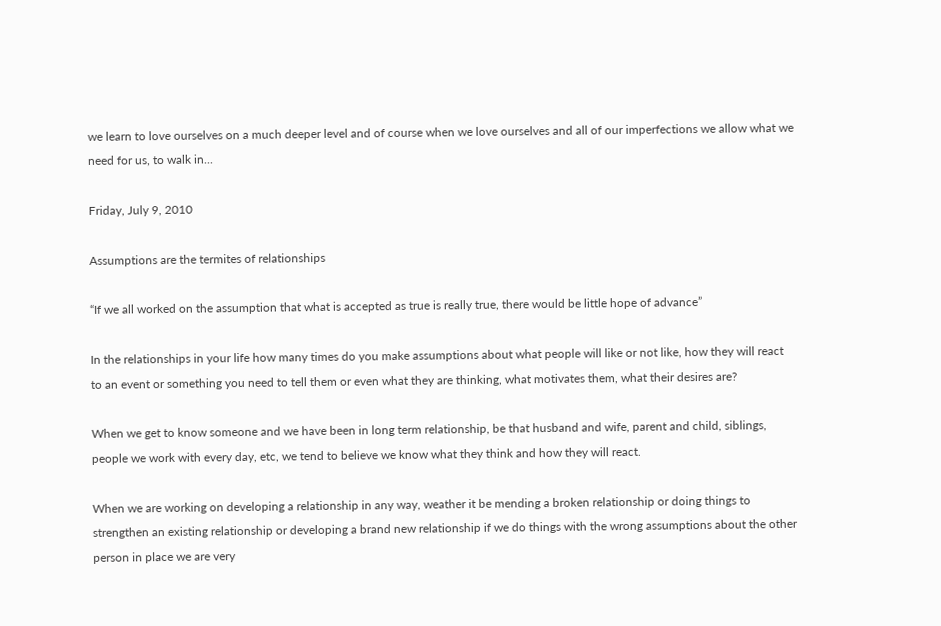we learn to love ourselves on a much deeper level and of course when we love ourselves and all of our imperfections we allow what we need for us, to walk in...

Friday, July 9, 2010

Assumptions are the termites of relationships

“If we all worked on the assumption that what is accepted as true is really true, there would be little hope of advance”

In the relationships in your life how many times do you make assumptions about what people will like or not like, how they will react to an event or something you need to tell them or even what they are thinking, what motivates them, what their desires are?

When we get to know someone and we have been in long term relationship, be that husband and wife, parent and child, siblings, people we work with every day, etc, we tend to believe we know what they think and how they will react.

When we are working on developing a relationship in any way, weather it be mending a broken relationship or doing things to strengthen an existing relationship or developing a brand new relationship if we do things with the wrong assumptions about the other person in place we are very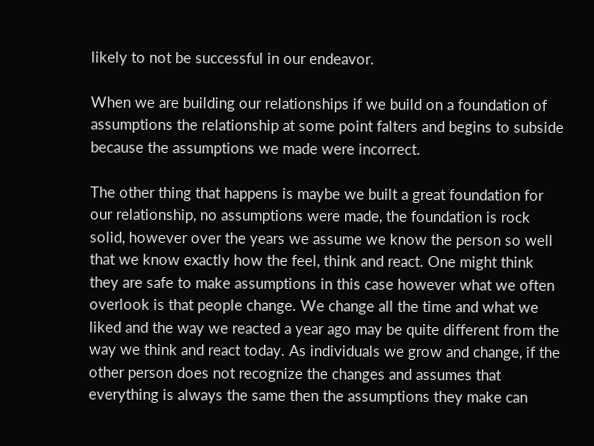likely to not be successful in our endeavor.

When we are building our relationships if we build on a foundation of assumptions the relationship at some point falters and begins to subside because the assumptions we made were incorrect.

The other thing that happens is maybe we built a great foundation for our relationship, no assumptions were made, the foundation is rock solid, however over the years we assume we know the person so well that we know exactly how the feel, think and react. One might think they are safe to make assumptions in this case however what we often overlook is that people change. We change all the time and what we liked and the way we reacted a year ago may be quite different from the way we think and react today. As individuals we grow and change, if the other person does not recognize the changes and assumes that everything is always the same then the assumptions they make can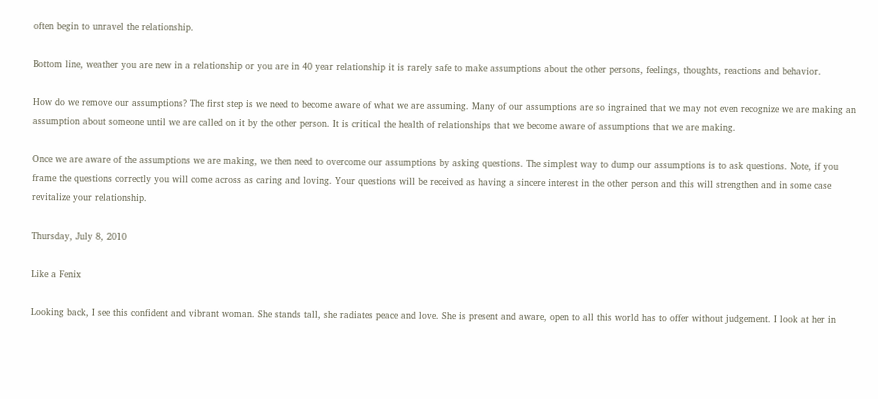often begin to unravel the relationship.

Bottom line, weather you are new in a relationship or you are in 40 year relationship it is rarely safe to make assumptions about the other persons, feelings, thoughts, reactions and behavior.

How do we remove our assumptions? The first step is we need to become aware of what we are assuming. Many of our assumptions are so ingrained that we may not even recognize we are making an assumption about someone until we are called on it by the other person. It is critical the health of relationships that we become aware of assumptions that we are making.

Once we are aware of the assumptions we are making, we then need to overcome our assumptions by asking questions. The simplest way to dump our assumptions is to ask questions. Note, if you frame the questions correctly you will come across as caring and loving. Your questions will be received as having a sincere interest in the other person and this will strengthen and in some case revitalize your relationship.

Thursday, July 8, 2010

Like a Fenix

Looking back, I see this confident and vibrant woman. She stands tall, she radiates peace and love. She is present and aware, open to all this world has to offer without judgement. I look at her in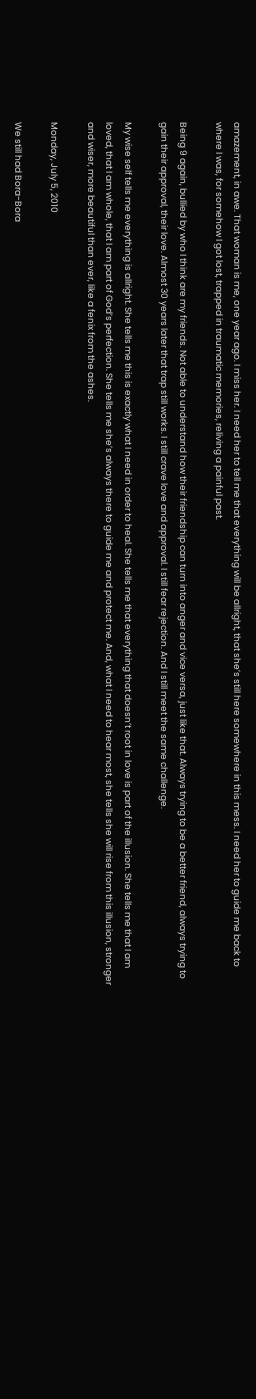amazement, in awe. That woman is me, one year ago. I miss her. I need her to tell me that everything will be allright, that she’s still here somewhere in this mess. I need her to guide me back to where I was, for somehow I got lost, trapped in traumatic memories, reliving a painful past.

Being 9 again, bullied by who I think are my friends. Not able to understand how their friendship can turn into anger and vice versa, just like that. Always trying to be a better friend, always trying to gain their approval, their love. Almost 30 years later that trap still works. I still crave love and approval. I still fear rejection. And I still meet the same challenge.

My wise self tells me everything is allright. She tells me this is exactly what I need in order to heal. She tells me that everything that doesn’t root in love is part of the illusion. She tells me that I am loved, that I am whole, that I am part of God’s perfection. She tells me she’s always there to guide me and protect me. And, what I need to hear most, she tells she will rise from this illusion, stronger and wiser, more beautiful than ever, like a fenix from the ashes.

Monday, July 5, 2010

We still had Bora-Bora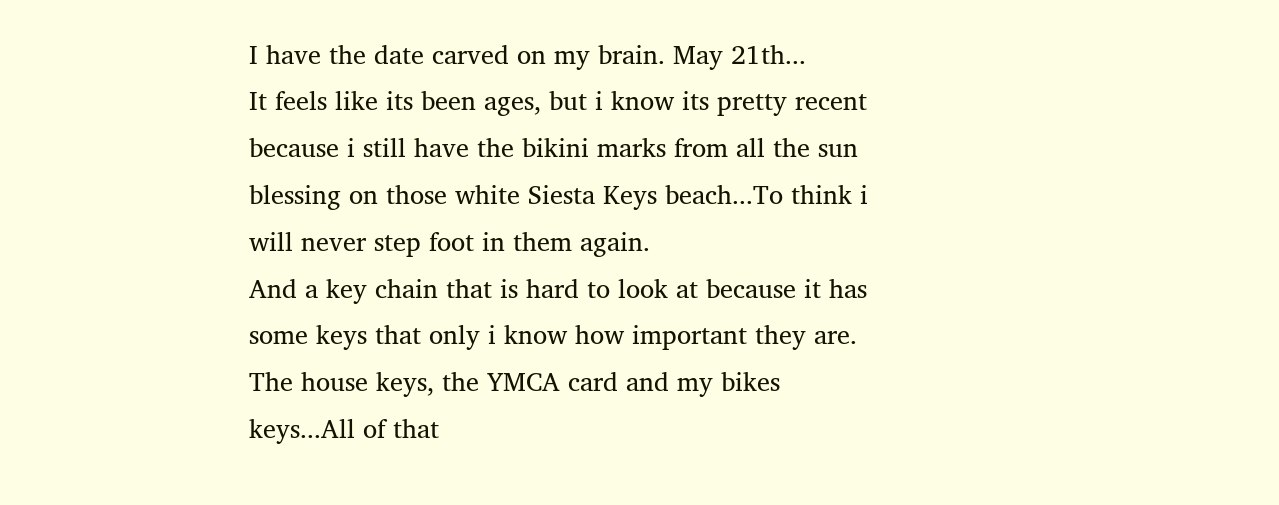I have the date carved on my brain. May 21th...
It feels like its been ages, but i know its pretty recent because i still have the bikini marks from all the sun blessing on those white Siesta Keys beach...To think i will never step foot in them again.
And a key chain that is hard to look at because it has some keys that only i know how important they are. The house keys, the YMCA card and my bikes keys...All of that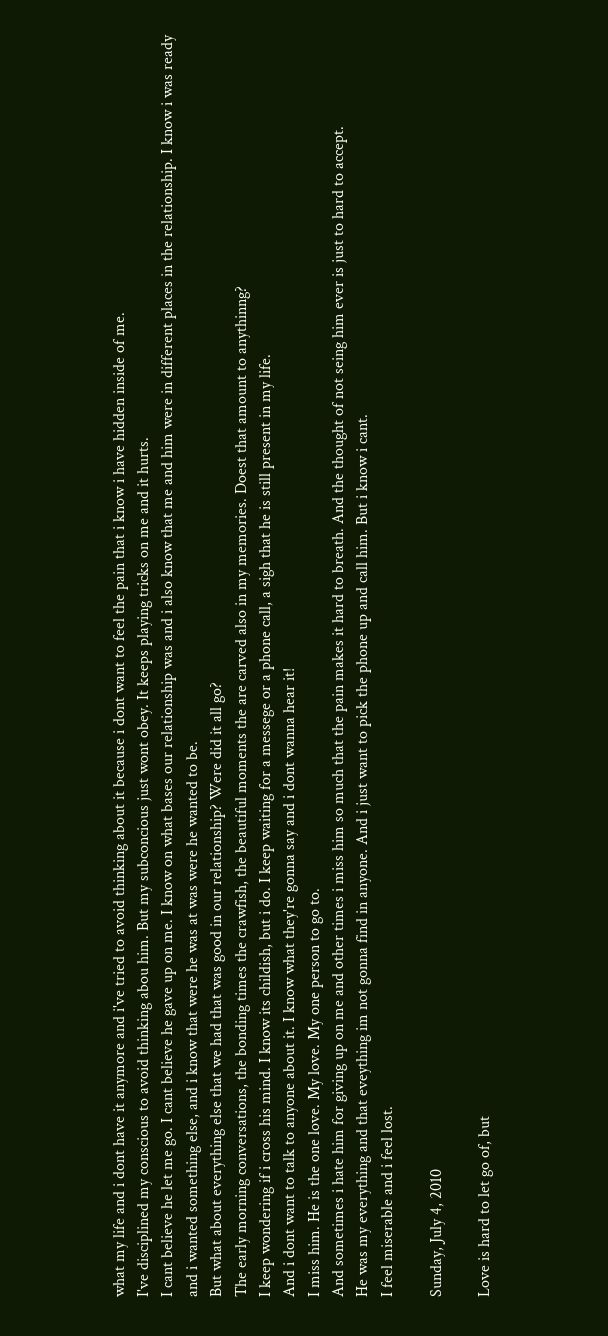what my life and i dont have it anymore and i've tried to avoid thinking about it because i dont want to feel the pain that i know i have hidden inside of me.
I've disciplined my conscious to avoid thinking abou him. But my subconcious just wont obey. It keeps playing tricks on me and it hurts.
I cant believe he let me go. I cant believe he gave up on me. I know on what bases our relationship was and i also know that me and him were in different places in the relationship. I know i was ready and i wanted something else, and i know that were he was at was were he wanted to be.
But what about everything else that we had that was good in our relationship? Were did it all go?
The early morning conversations, the bonding times the crawfish, the beautiful moments the are carved also in my memories. Doest that amount to anythinng?
I keep wondering if i cross his mind. I know its childish, but i do. I keep waiting for a messege or a phone call, a sigh that he is still present in my life.
And i dont want to talk to anyone about it. I know what they're gonna say and i dont wanna hear it!
I miss him. He is the one love. My love. My one person to go to.
And sometimes i hate him for giving up on me and other times i miss him so much that the pain makes it hard to breath. And the thought of not seing him ever is just to hard to accept.
He was my everything and that eveything im not gonna find in anyone. And i just want to pick the phone up and call him. But i know i cant.
I feel miserable and i feel lost.

Sunday, July 4, 2010

Love is hard to let go of, but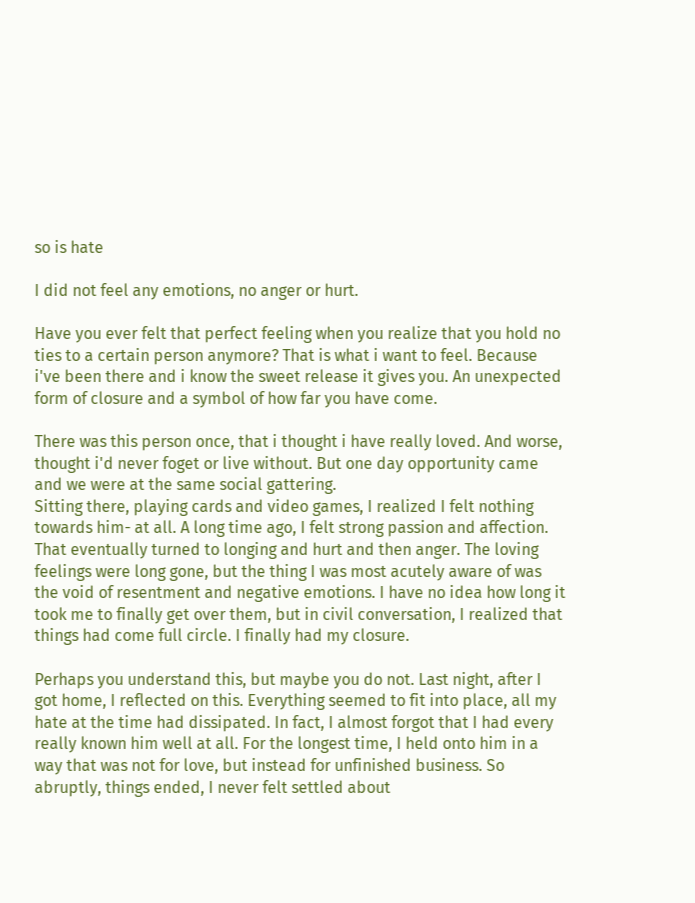so is hate

I did not feel any emotions, no anger or hurt.

Have you ever felt that perfect feeling when you realize that you hold no ties to a certain person anymore? That is what i want to feel. Because i've been there and i know the sweet release it gives you. An unexpected form of closure and a symbol of how far you have come.

There was this person once, that i thought i have really loved. And worse, thought i'd never foget or live without. But one day opportunity came and we were at the same social gattering.
Sitting there, playing cards and video games, I realized I felt nothing towards him- at all. A long time ago, I felt strong passion and affection. That eventually turned to longing and hurt and then anger. The loving feelings were long gone, but the thing I was most acutely aware of was the void of resentment and negative emotions. I have no idea how long it took me to finally get over them, but in civil conversation, I realized that things had come full circle. I finally had my closure.

Perhaps you understand this, but maybe you do not. Last night, after I got home, I reflected on this. Everything seemed to fit into place, all my hate at the time had dissipated. In fact, I almost forgot that I had every really known him well at all. For the longest time, I held onto him in a way that was not for love, but instead for unfinished business. So abruptly, things ended, I never felt settled about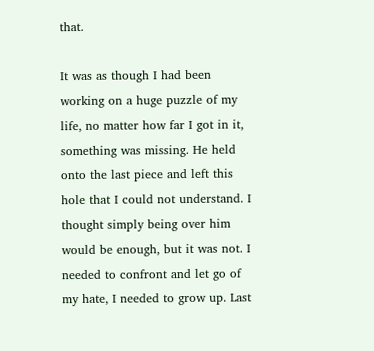that.

It was as though I had been working on a huge puzzle of my life, no matter how far I got in it, something was missing. He held onto the last piece and left this hole that I could not understand. I thought simply being over him would be enough, but it was not. I needed to confront and let go of my hate, I needed to grow up. Last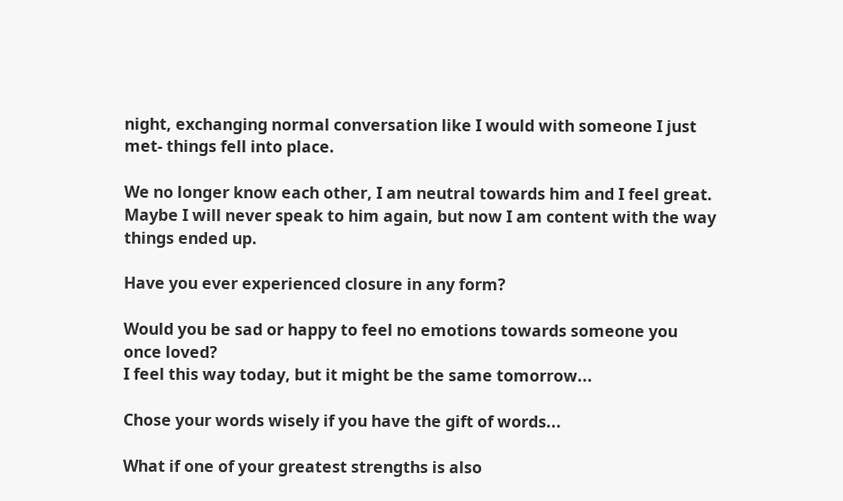night, exchanging normal conversation like I would with someone I just met- things fell into place.

We no longer know each other, I am neutral towards him and I feel great. Maybe I will never speak to him again, but now I am content with the way things ended up.

Have you ever experienced closure in any form?

Would you be sad or happy to feel no emotions towards someone you once loved?
I feel this way today, but it might be the same tomorrow...

Chose your words wisely if you have the gift of words...

What if one of your greatest strengths is also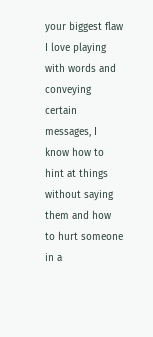your biggest flaw
I love playing with words and conveying certain messages, I know how to hint at things without saying them and how to hurt someone in a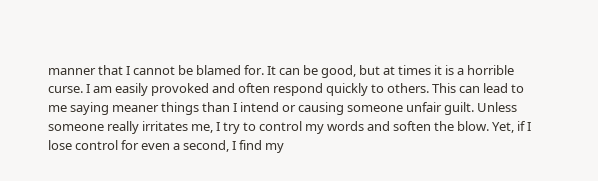manner that I cannot be blamed for. It can be good, but at times it is a horrible curse. I am easily provoked and often respond quickly to others. This can lead to me saying meaner things than I intend or causing someone unfair guilt. Unless someone really irritates me, I try to control my words and soften the blow. Yet, if I lose control for even a second, I find my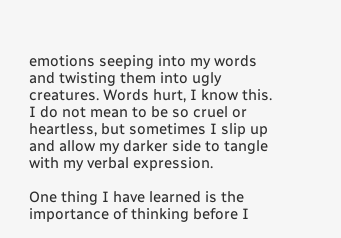emotions seeping into my words and twisting them into ugly creatures. Words hurt, I know this. I do not mean to be so cruel or heartless, but sometimes I slip up and allow my darker side to tangle with my verbal expression.

One thing I have learned is the importance of thinking before I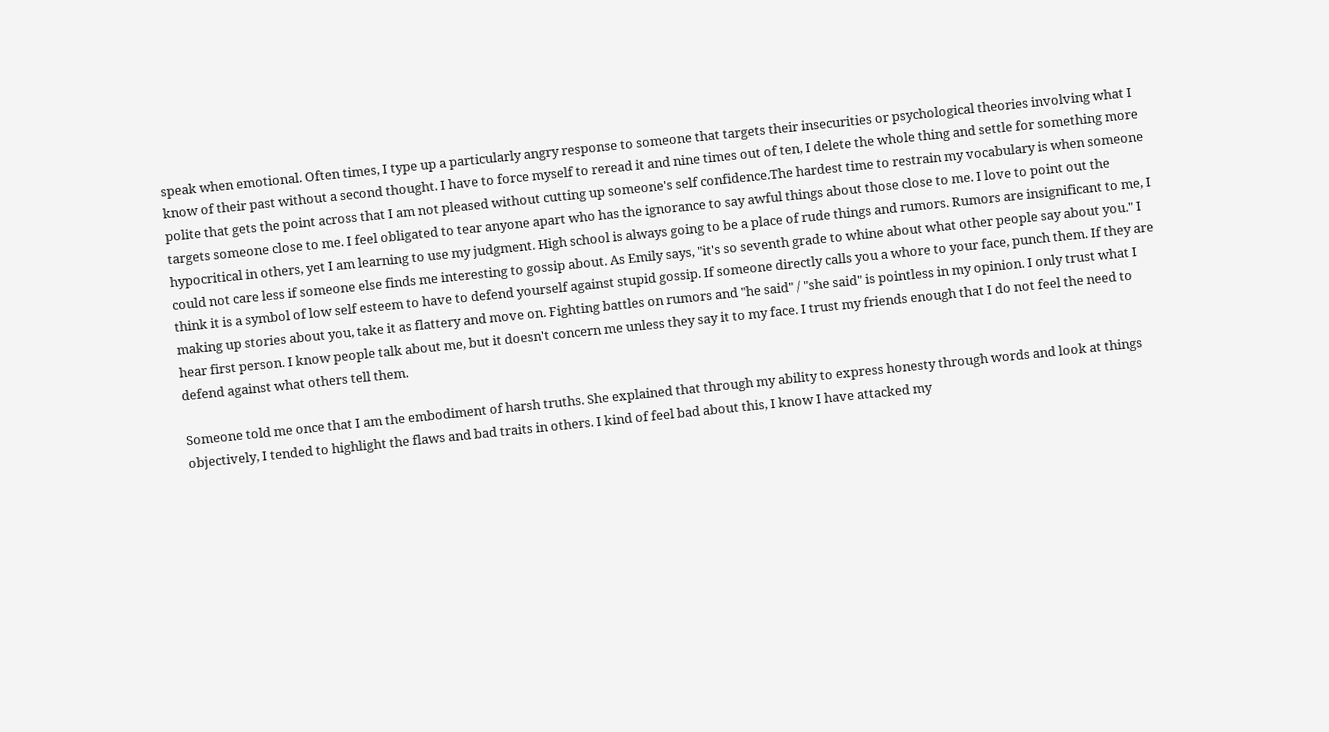speak when emotional. Often times, I type up a particularly angry response to someone that targets their insecurities or psychological theories involving what I know of their past without a second thought. I have to force myself to reread it and nine times out of ten, I delete the whole thing and settle for something more polite that gets the point across that I am not pleased without cutting up someone's self confidence.The hardest time to restrain my vocabulary is when someone targets someone close to me. I feel obligated to tear anyone apart who has the ignorance to say awful things about those close to me. I love to point out the hypocritical in others, yet I am learning to use my judgment. High school is always going to be a place of rude things and rumors. Rumors are insignificant to me, I could not care less if someone else finds me interesting to gossip about. As Emily says, "it's so seventh grade to whine about what other people say about you." I think it is a symbol of low self esteem to have to defend yourself against stupid gossip. If someone directly calls you a whore to your face, punch them. If they are making up stories about you, take it as flattery and move on. Fighting battles on rumors and "he said" / "she said" is pointless in my opinion. I only trust what I hear first person. I know people talk about me, but it doesn't concern me unless they say it to my face. I trust my friends enough that I do not feel the need to defend against what others tell them.

Someone told me once that I am the embodiment of harsh truths. She explained that through my ability to express honesty through words and look at things objectively, I tended to highlight the flaws and bad traits in others. I kind of feel bad about this, I know I have attacked my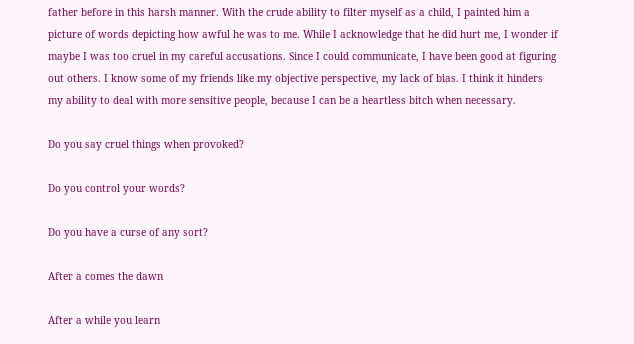father before in this harsh manner. With the crude ability to filter myself as a child, I painted him a picture of words depicting how awful he was to me. While I acknowledge that he did hurt me, I wonder if maybe I was too cruel in my careful accusations. Since I could communicate, I have been good at figuring out others. I know some of my friends like my objective perspective, my lack of bias. I think it hinders my ability to deal with more sensitive people, because I can be a heartless bitch when necessary.

Do you say cruel things when provoked?

Do you control your words?

Do you have a curse of any sort?

After a comes the dawn

After a while you learn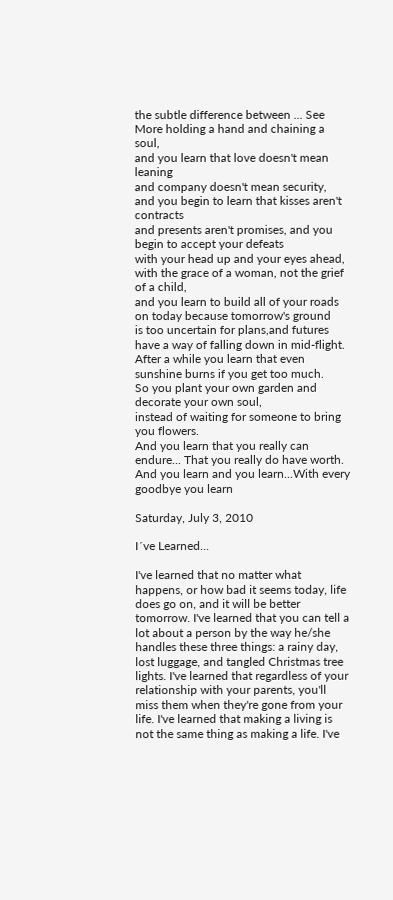the subtle difference between ... See More holding a hand and chaining a soul,
and you learn that love doesn't mean leaning
and company doesn't mean security,
and you begin to learn that kisses aren't contracts
and presents aren't promises, and you begin to accept your defeats
with your head up and your eyes ahead,
with the grace of a woman, not the grief of a child,
and you learn to build all of your roads on today because tomorrow's ground
is too uncertain for plans,and futures have a way of falling down in mid-flight.
After a while you learn that even sunshine burns if you get too much.
So you plant your own garden and decorate your own soul,
instead of waiting for someone to bring you flowers.
And you learn that you really can endure... That you really do have worth.
And you learn and you learn...With every goodbye you learn

Saturday, July 3, 2010

I´ve Learned...

I've learned that no matter what happens, or how bad it seems today, life does go on, and it will be better tomorrow. I've learned that you can tell a lot about a person by the way he/she handles these three things: a rainy day, lost luggage, and tangled Christmas tree lights. I've learned that regardless of your relationship with your parents, you'll miss them when they're gone from your life. I've learned that making a living is not the same thing as making a life. I've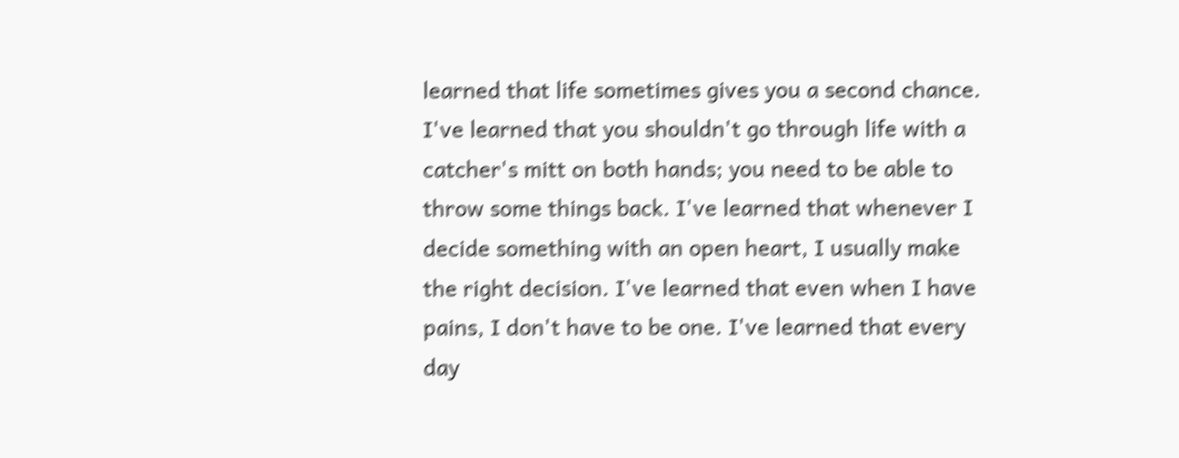learned that life sometimes gives you a second chance. I've learned that you shouldn't go through life with a catcher's mitt on both hands; you need to be able to throw some things back. I've learned that whenever I decide something with an open heart, I usually make the right decision. I've learned that even when I have pains, I don't have to be one. I've learned that every day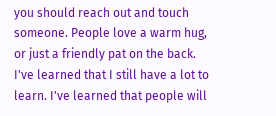you should reach out and touch someone. People love a warm hug, or just a friendly pat on the back. I've learned that I still have a lot to learn. I've learned that people will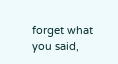forget what you said,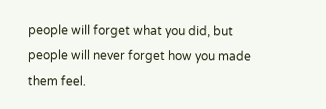people will forget what you did, but people will never forget how you made them feel.